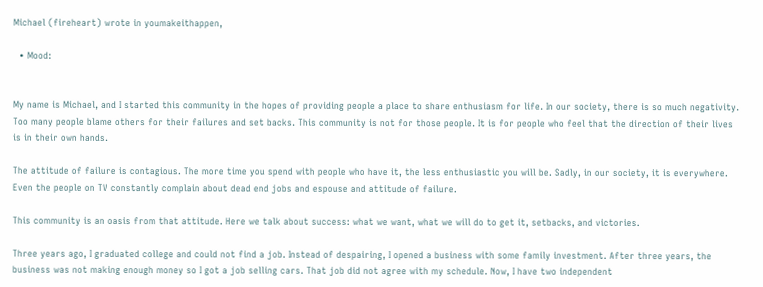Michael (fireheart) wrote in youmakeithappen,

  • Mood:


My name is Michael, and I started this community in the hopes of providing people a place to share enthusiasm for life. In our society, there is so much negativity. Too many people blame others for their failures and set backs. This community is not for those people. It is for people who feel that the direction of their lives is in their own hands.

The attitude of failure is contagious. The more time you spend with people who have it, the less enthusiastic you will be. Sadly, in our society, it is everywhere. Even the people on TV constantly complain about dead end jobs and espouse and attitude of failure.

This community is an oasis from that attitude. Here we talk about success: what we want, what we will do to get it, setbacks, and victories.

Three years ago, I graduated college and could not find a job. Instead of despairing, I opened a business with some family investment. After three years, the business was not making enough money so I got a job selling cars. That job did not agree with my schedule. Now, I have two independent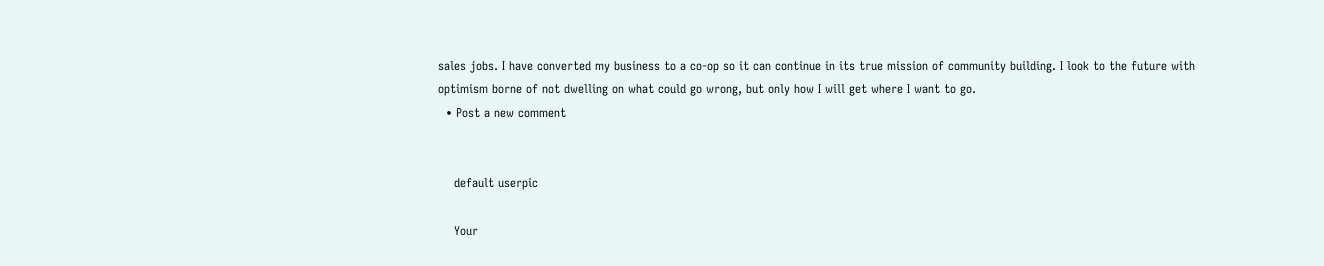sales jobs. I have converted my business to a co-op so it can continue in its true mission of community building. I look to the future with optimism borne of not dwelling on what could go wrong, but only how I will get where I want to go.
  • Post a new comment


    default userpic

    Your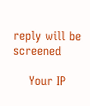reply will be screened

    Your IP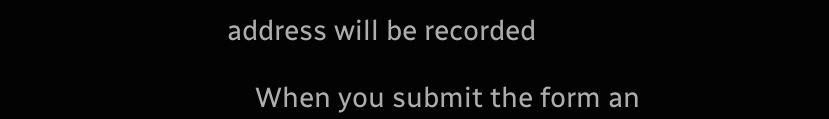address will be recorded

    When you submit the form an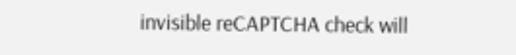invisible reCAPTCHA check will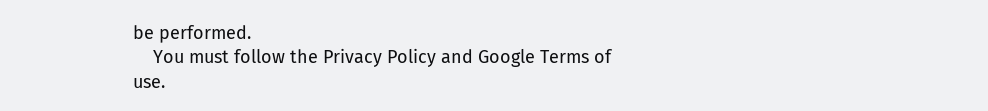be performed.
    You must follow the Privacy Policy and Google Terms of use.